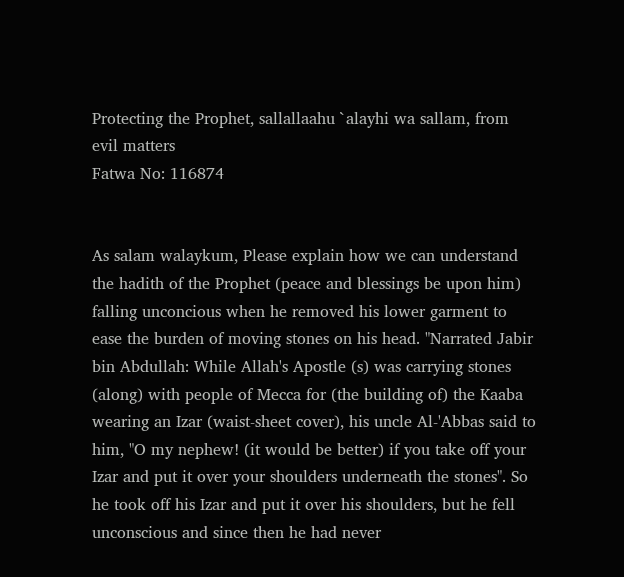Protecting the Prophet, sallallaahu `alayhi wa sallam, from evil matters
Fatwa No: 116874


As salam walaykum, Please explain how we can understand the hadith of the Prophet (peace and blessings be upon him) falling unconcious when he removed his lower garment to ease the burden of moving stones on his head. "Narrated Jabir bin Abdullah: While Allah's Apostle (s) was carrying stones (along) with people of Mecca for (the building of) the Kaaba wearing an Izar (waist-sheet cover), his uncle Al-'Abbas said to him, "O my nephew! (it would be better) if you take off your Izar and put it over your shoulders underneath the stones". So he took off his Izar and put it over his shoulders, but he fell unconscious and since then he had never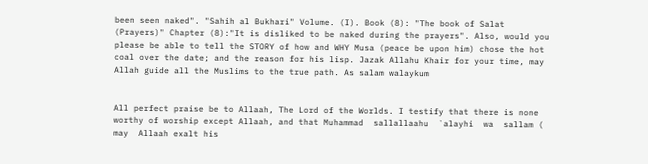been seen naked". "Sahih al Bukhari" Volume. (I). Book (8): "The book of Salat (Prayers)" Chapter (8):"It is disliked to be naked during the prayers". Also, would you please be able to tell the STORY of how and WHY Musa (peace be upon him) chose the hot coal over the date; and the reason for his lisp. Jazak Allahu Khair for your time, may Allah guide all the Muslims to the true path. As salam walaykum


All perfect praise be to Allaah, The Lord of the Worlds. I testify that there is none worthy of worship except Allaah, and that Muhammad  sallallaahu  `alayhi  wa  sallam ( may  Allaah exalt his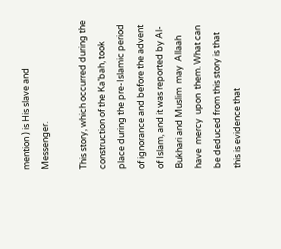mention ) is His slave and Messenger.

This story, which occurred during the construction of the Ka’bah, took place during the pre-Islamic period of ignorance and before the advent of Islam, and it was reported by Al-Bukhari and Muslim  may  Allaah  have  mercy  upon  them. What can be deduced from this story is that this is evidence that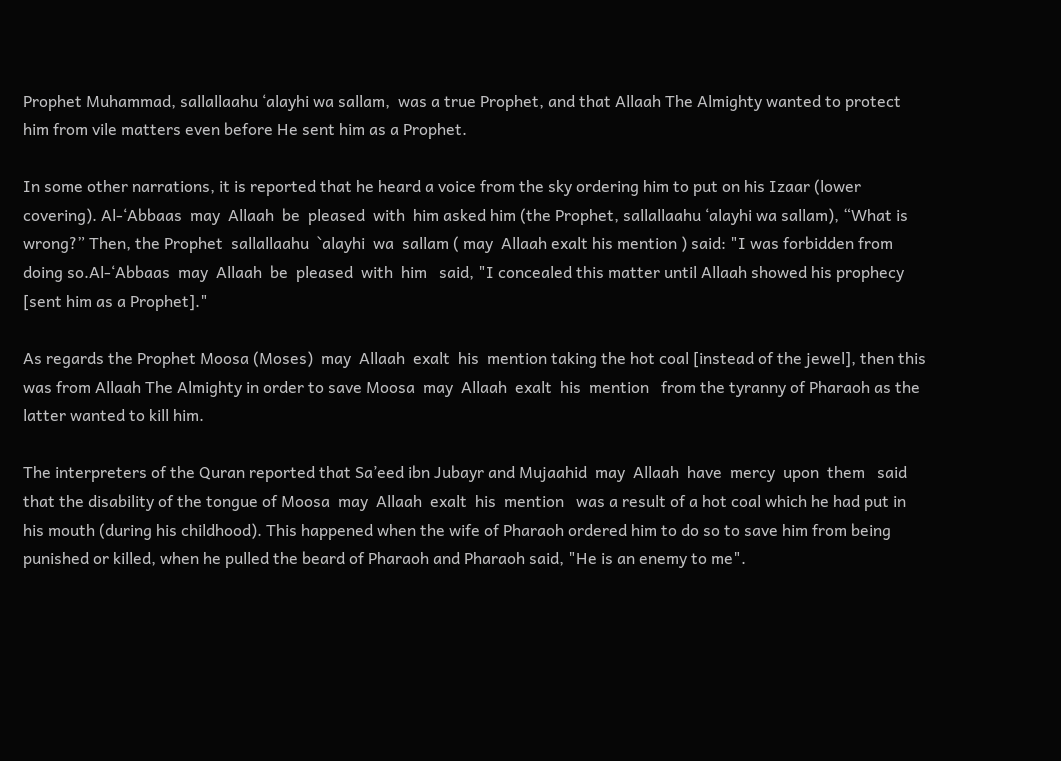Prophet Muhammad, sallallaahu ‘alayhi wa sallam,  was a true Prophet, and that Allaah The Almighty wanted to protect him from vile matters even before He sent him as a Prophet.

In some other narrations, it is reported that he heard a voice from the sky ordering him to put on his Izaar (lower covering). Al-‘Abbaas  may  Allaah  be  pleased  with  him asked him (the Prophet, sallallaahu ‘alayhi wa sallam), “What is wrong?” Then, the Prophet  sallallaahu  `alayhi  wa  sallam ( may  Allaah exalt his mention ) said: "I was forbidden from doing so.Al-‘Abbaas  may  Allaah  be  pleased  with  him   said, "I concealed this matter until Allaah showed his prophecy [sent him as a Prophet]."

As regards the Prophet Moosa (Moses)  may  Allaah  exalt  his  mention taking the hot coal [instead of the jewel], then this was from Allaah The Almighty in order to save Moosa  may  Allaah  exalt  his  mention   from the tyranny of Pharaoh as the latter wanted to kill him.

The interpreters of the Quran reported that Sa’eed ibn Jubayr and Mujaahid  may  Allaah  have  mercy  upon  them   said that the disability of the tongue of Moosa  may  Allaah  exalt  his  mention   was a result of a hot coal which he had put in his mouth (during his childhood). This happened when the wife of Pharaoh ordered him to do so to save him from being punished or killed, when he pulled the beard of Pharaoh and Pharaoh said, "He is an enemy to me".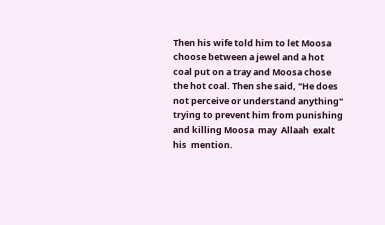Then his wife told him to let Moosa choose between a jewel and a hot coal put on a tray and Moosa chose the hot coal. Then she said, "He does not perceive or understand anything" trying to prevent him from punishing and killing Moosa  may  Allaah  exalt  his  mention.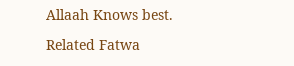Allaah Knows best.

Related Fatwa